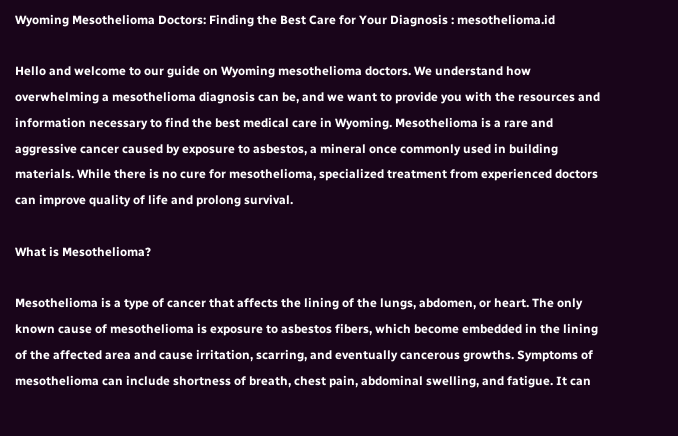Wyoming Mesothelioma Doctors: Finding the Best Care for Your Diagnosis : mesothelioma.id

Hello and welcome to our guide on Wyoming mesothelioma doctors. We understand how overwhelming a mesothelioma diagnosis can be, and we want to provide you with the resources and information necessary to find the best medical care in Wyoming. Mesothelioma is a rare and aggressive cancer caused by exposure to asbestos, a mineral once commonly used in building materials. While there is no cure for mesothelioma, specialized treatment from experienced doctors can improve quality of life and prolong survival.

What is Mesothelioma?

Mesothelioma is a type of cancer that affects the lining of the lungs, abdomen, or heart. The only known cause of mesothelioma is exposure to asbestos fibers, which become embedded in the lining of the affected area and cause irritation, scarring, and eventually cancerous growths. Symptoms of mesothelioma can include shortness of breath, chest pain, abdominal swelling, and fatigue. It can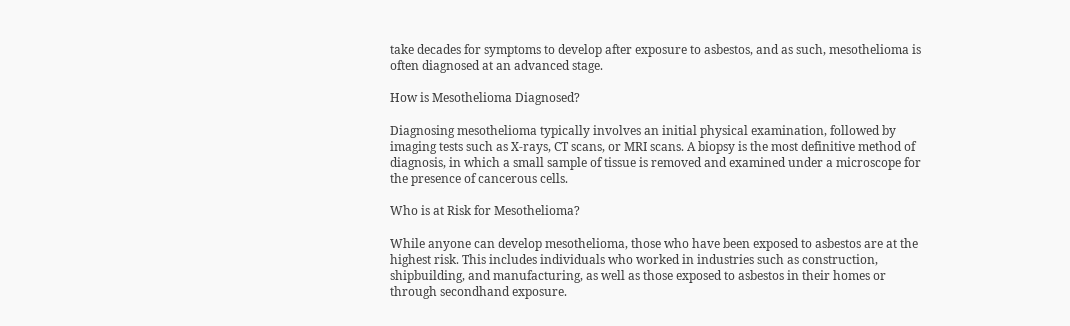take decades for symptoms to develop after exposure to asbestos, and as such, mesothelioma is often diagnosed at an advanced stage.

How is Mesothelioma Diagnosed?

Diagnosing mesothelioma typically involves an initial physical examination, followed by imaging tests such as X-rays, CT scans, or MRI scans. A biopsy is the most definitive method of diagnosis, in which a small sample of tissue is removed and examined under a microscope for the presence of cancerous cells.

Who is at Risk for Mesothelioma?

While anyone can develop mesothelioma, those who have been exposed to asbestos are at the highest risk. This includes individuals who worked in industries such as construction, shipbuilding, and manufacturing, as well as those exposed to asbestos in their homes or through secondhand exposure.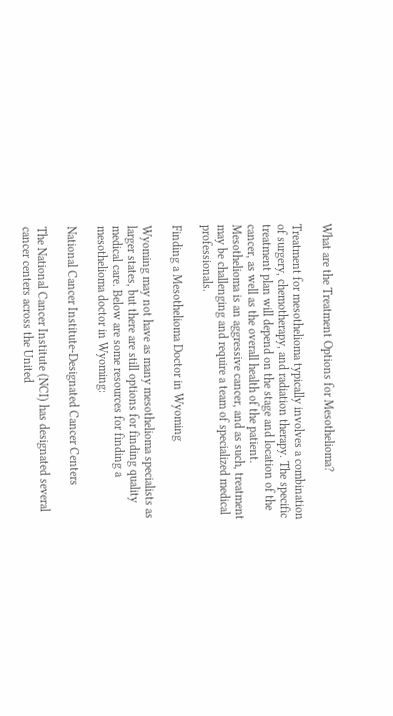What are the Treatment Options for Mesothelioma?

Treatment for mesothelioma typically involves a combination of surgery, chemotherapy, and radiation therapy. The specific treatment plan will depend on the stage and location of the cancer, as well as the overall health of the patient. Mesothelioma is an aggressive cancer, and as such, treatment may be challenging and require a team of specialized medical professionals.

Finding a Mesothelioma Doctor in Wyoming

Wyoming may not have as many mesothelioma specialists as larger states, but there are still options for finding quality medical care. Below are some resources for finding a mesothelioma doctor in Wyoming:

National Cancer Institute-Designated Cancer Centers

The National Cancer Institute (NCI) has designated several cancer centers across the United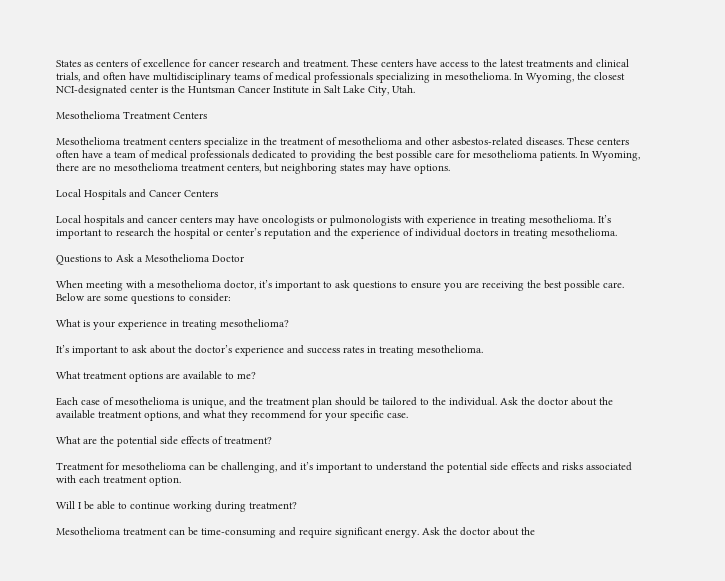States as centers of excellence for cancer research and treatment. These centers have access to the latest treatments and clinical trials, and often have multidisciplinary teams of medical professionals specializing in mesothelioma. In Wyoming, the closest NCI-designated center is the Huntsman Cancer Institute in Salt Lake City, Utah.

Mesothelioma Treatment Centers

Mesothelioma treatment centers specialize in the treatment of mesothelioma and other asbestos-related diseases. These centers often have a team of medical professionals dedicated to providing the best possible care for mesothelioma patients. In Wyoming, there are no mesothelioma treatment centers, but neighboring states may have options.

Local Hospitals and Cancer Centers

Local hospitals and cancer centers may have oncologists or pulmonologists with experience in treating mesothelioma. It’s important to research the hospital or center’s reputation and the experience of individual doctors in treating mesothelioma.

Questions to Ask a Mesothelioma Doctor

When meeting with a mesothelioma doctor, it’s important to ask questions to ensure you are receiving the best possible care. Below are some questions to consider:

What is your experience in treating mesothelioma?

It’s important to ask about the doctor’s experience and success rates in treating mesothelioma.

What treatment options are available to me?

Each case of mesothelioma is unique, and the treatment plan should be tailored to the individual. Ask the doctor about the available treatment options, and what they recommend for your specific case.

What are the potential side effects of treatment?

Treatment for mesothelioma can be challenging, and it’s important to understand the potential side effects and risks associated with each treatment option.

Will I be able to continue working during treatment?

Mesothelioma treatment can be time-consuming and require significant energy. Ask the doctor about the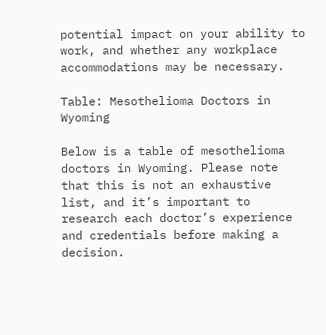potential impact on your ability to work, and whether any workplace accommodations may be necessary.

Table: Mesothelioma Doctors in Wyoming

Below is a table of mesothelioma doctors in Wyoming. Please note that this is not an exhaustive list, and it’s important to research each doctor’s experience and credentials before making a decision.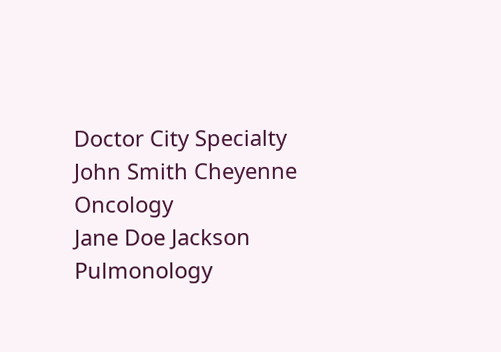Doctor City Specialty
John Smith Cheyenne Oncology
Jane Doe Jackson Pulmonology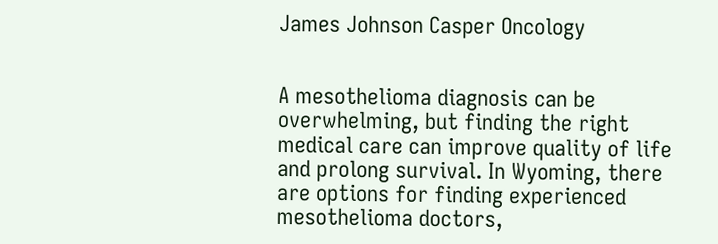James Johnson Casper Oncology


A mesothelioma diagnosis can be overwhelming, but finding the right medical care can improve quality of life and prolong survival. In Wyoming, there are options for finding experienced mesothelioma doctors,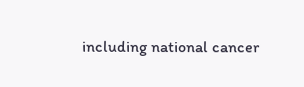including national cancer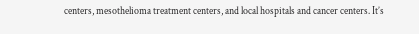centers, mesothelioma treatment centers, and local hospitals and cancer centers. It’s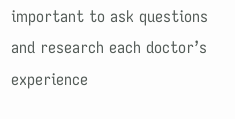important to ask questions and research each doctor’s experience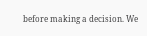before making a decision. We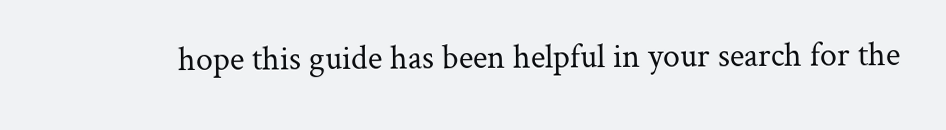hope this guide has been helpful in your search for the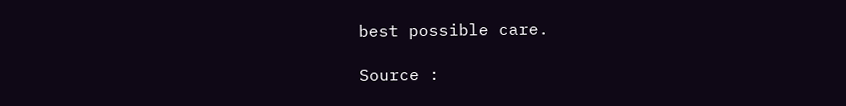best possible care.

Source :